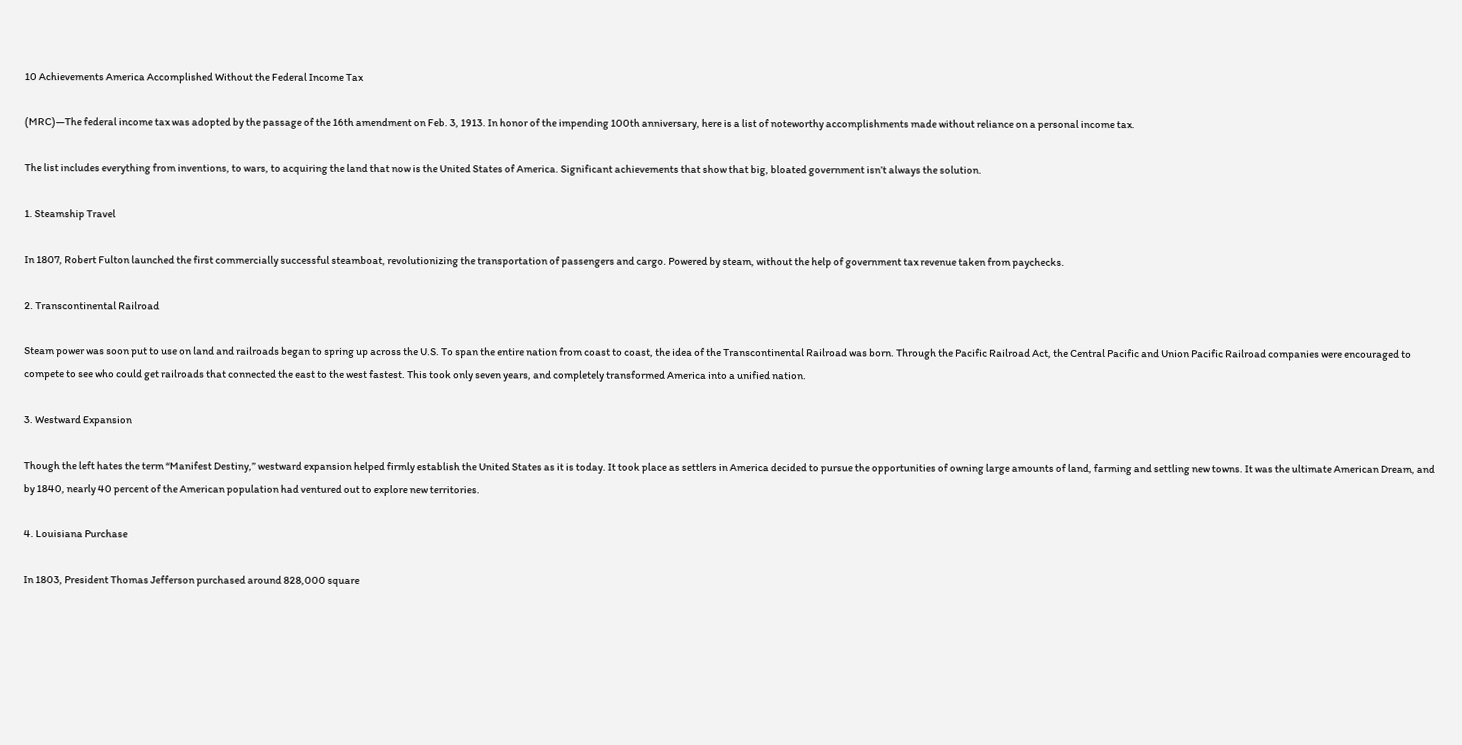10 Achievements America Accomplished Without the Federal Income Tax

(MRC)—The federal income tax was adopted by the passage of the 16th amendment on Feb. 3, 1913. In honor of the impending 100th anniversary, here is a list of noteworthy accomplishments made without reliance on a personal income tax.

The list includes everything from inventions, to wars, to acquiring the land that now is the United States of America. Significant achievements that show that big, bloated government isn’t always the solution.

1. Steamship Travel

In 1807, Robert Fulton launched the first commercially successful steamboat, revolutionizing the transportation of passengers and cargo. Powered by steam, without the help of government tax revenue taken from paychecks.

2. Transcontinental Railroad

Steam power was soon put to use on land and railroads began to spring up across the U.S. To span the entire nation from coast to coast, the idea of the Transcontinental Railroad was born. Through the Pacific Railroad Act, the Central Pacific and Union Pacific Railroad companies were encouraged to compete to see who could get railroads that connected the east to the west fastest. This took only seven years, and completely transformed America into a unified nation.

3. Westward Expansion

Though the left hates the term “Manifest Destiny,” westward expansion helped firmly establish the United States as it is today. It took place as settlers in America decided to pursue the opportunities of owning large amounts of land, farming and settling new towns. It was the ultimate American Dream, and by 1840, nearly 40 percent of the American population had ventured out to explore new territories.

4. Louisiana Purchase

In 1803, President Thomas Jefferson purchased around 828,000 square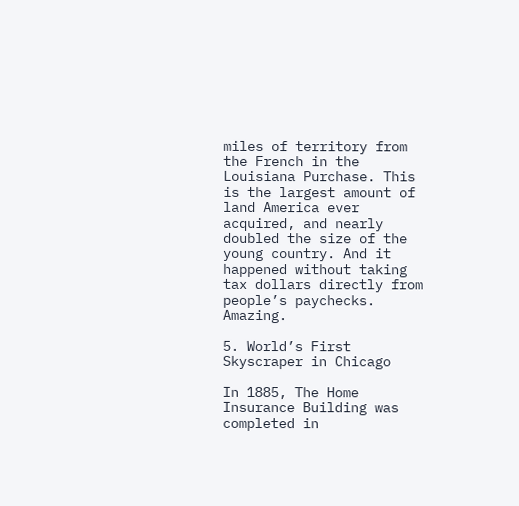miles of territory from the French in the Louisiana Purchase. This is the largest amount of land America ever acquired, and nearly doubled the size of the young country. And it happened without taking tax dollars directly from people’s paychecks. Amazing.

5. World’s First Skyscraper in Chicago

In 1885, The Home Insurance Building was completed in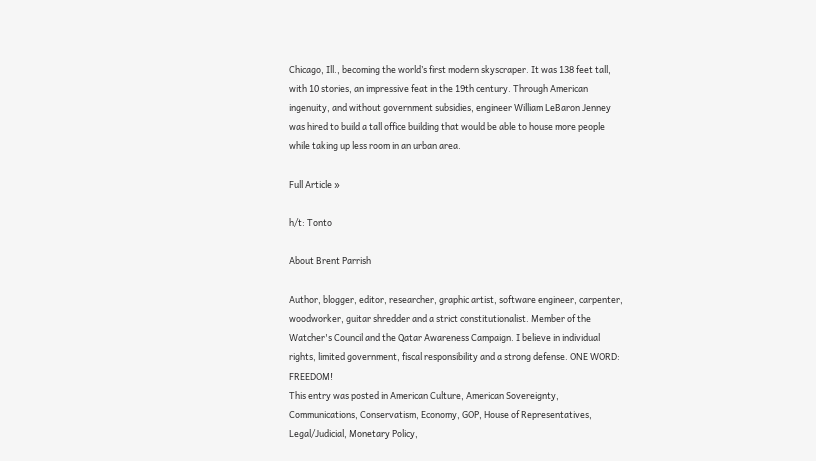Chicago, Ill., becoming the world’s first modern skyscraper. It was 138 feet tall, with 10 stories, an impressive feat in the 19th century. Through American ingenuity, and without government subsidies, engineer William LeBaron Jenney was hired to build a tall office building that would be able to house more people while taking up less room in an urban area.

Full Article »

h/t: Tonto

About Brent Parrish

Author, blogger, editor, researcher, graphic artist, software engineer, carpenter, woodworker, guitar shredder and a strict constitutionalist. Member of the Watcher's Council and the Qatar Awareness Campaign. I believe in individual rights, limited government, fiscal responsibility and a strong defense. ONE WORD: FREEDOM!
This entry was posted in American Culture, American Sovereignty, Communications, Conservatism, Economy, GOP, House of Representatives, Legal/Judicial, Monetary Policy,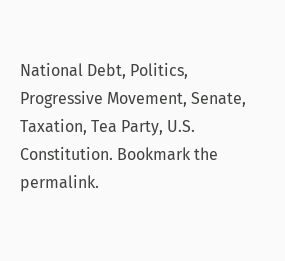National Debt, Politics, Progressive Movement, Senate, Taxation, Tea Party, U.S. Constitution. Bookmark the permalink.